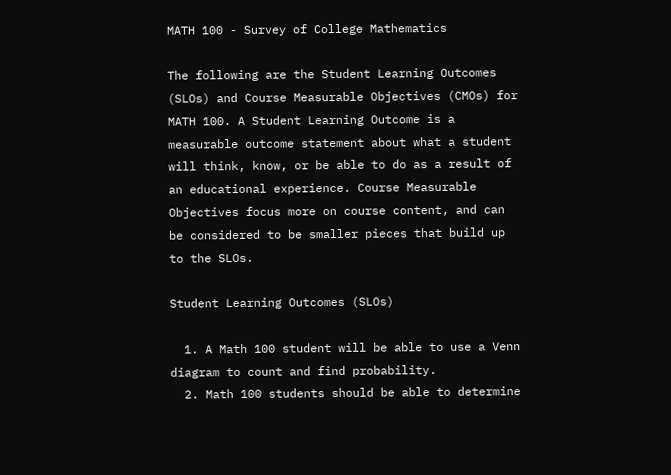MATH 100 - Survey of College Mathematics

The following are the Student Learning Outcomes (SLOs) and Course Measurable Objectives (CMOs) for MATH 100. A Student Learning Outcome is a measurable outcome statement about what a student will think, know, or be able to do as a result of an educational experience. Course Measurable Objectives focus more on course content, and can be considered to be smaller pieces that build up to the SLOs.

Student Learning Outcomes (SLOs)

  1. A Math 100 student will be able to use a Venn diagram to count and find probability.
  2. Math 100 students should be able to determine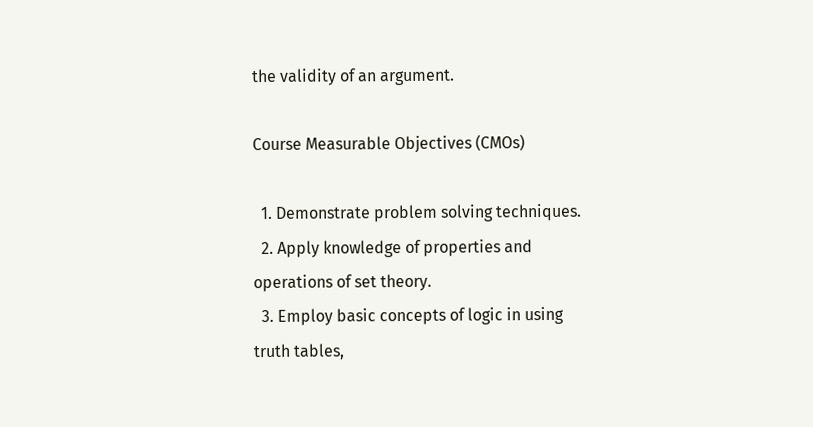the validity of an argument.

Course Measurable Objectives (CMOs)

  1. Demonstrate problem solving techniques.
  2. Apply knowledge of properties and operations of set theory.
  3. Employ basic concepts of logic in using truth tables,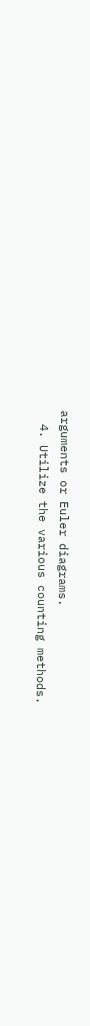arguments or Euler diagrams.
  4. Utilize the various counting methods.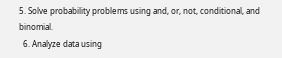5. Solve probability problems using and, or, not, conditional, and binomial.
  6. Analyze data using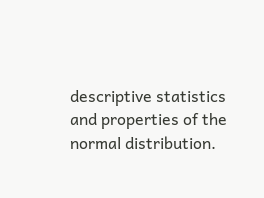descriptive statistics and properties of the normal distribution.